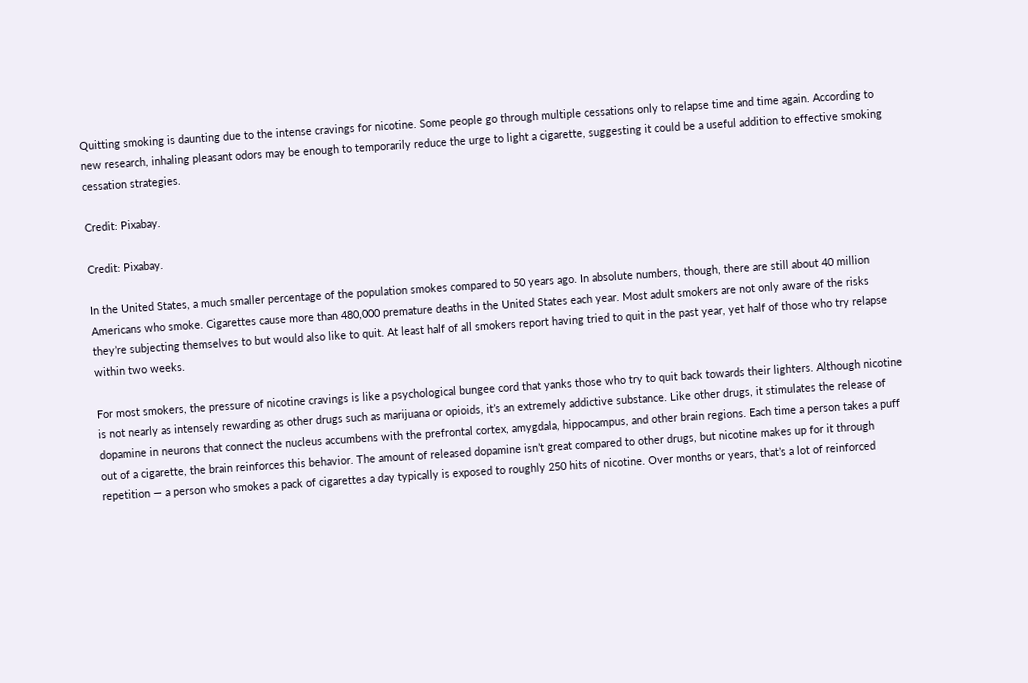Quitting smoking is daunting due to the intense cravings for nicotine. Some people go through multiple cessations only to relapse time and time again. According to new research, inhaling pleasant odors may be enough to temporarily reduce the urge to light a cigarette, suggesting it could be a useful addition to effective smoking cessation strategies.

Credit: Pixabay.

Credit: Pixabay.

In the United States, a much smaller percentage of the population smokes compared to 50 years ago. In absolute numbers, though, there are still about 40 million Americans who smoke. Cigarettes cause more than 480,000 premature deaths in the United States each year. Most adult smokers are not only aware of the risks they’re subjecting themselves to but would also like to quit. At least half of all smokers report having tried to quit in the past year, yet half of those who try relapse within two weeks.

For most smokers, the pressure of nicotine cravings is like a psychological bungee cord that yanks those who try to quit back towards their lighters. Although nicotine is not nearly as intensely rewarding as other drugs such as marijuana or opioids, it’s an extremely addictive substance. Like other drugs, it stimulates the release of dopamine in neurons that connect the nucleus accumbens with the prefrontal cortex, amygdala, hippocampus, and other brain regions. Each time a person takes a puff out of a cigarette, the brain reinforces this behavior. The amount of released dopamine isn’t great compared to other drugs, but nicotine makes up for it through repetition — a person who smokes a pack of cigarettes a day typically is exposed to roughly 250 hits of nicotine. Over months or years, that’s a lot of reinforced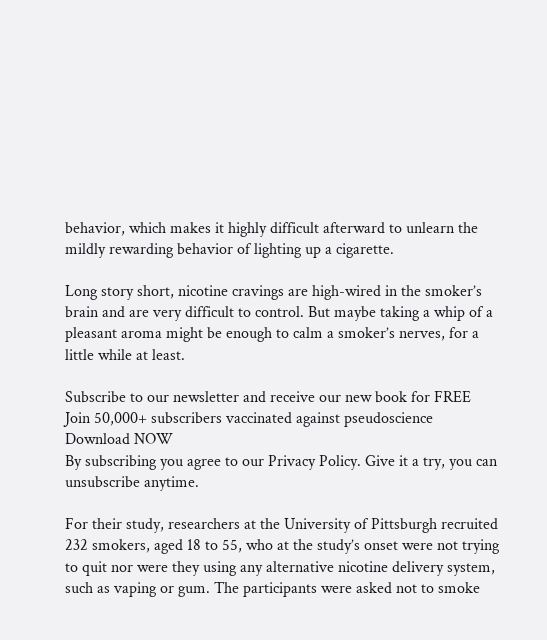behavior, which makes it highly difficult afterward to unlearn the mildly rewarding behavior of lighting up a cigarette.

Long story short, nicotine cravings are high-wired in the smoker’s brain and are very difficult to control. But maybe taking a whip of a pleasant aroma might be enough to calm a smoker’s nerves, for a little while at least.

Subscribe to our newsletter and receive our new book for FREE
Join 50,000+ subscribers vaccinated against pseudoscience
Download NOW
By subscribing you agree to our Privacy Policy. Give it a try, you can unsubscribe anytime.

For their study, researchers at the University of Pittsburgh recruited 232 smokers, aged 18 to 55, who at the study’s onset were not trying to quit nor were they using any alternative nicotine delivery system, such as vaping or gum. The participants were asked not to smoke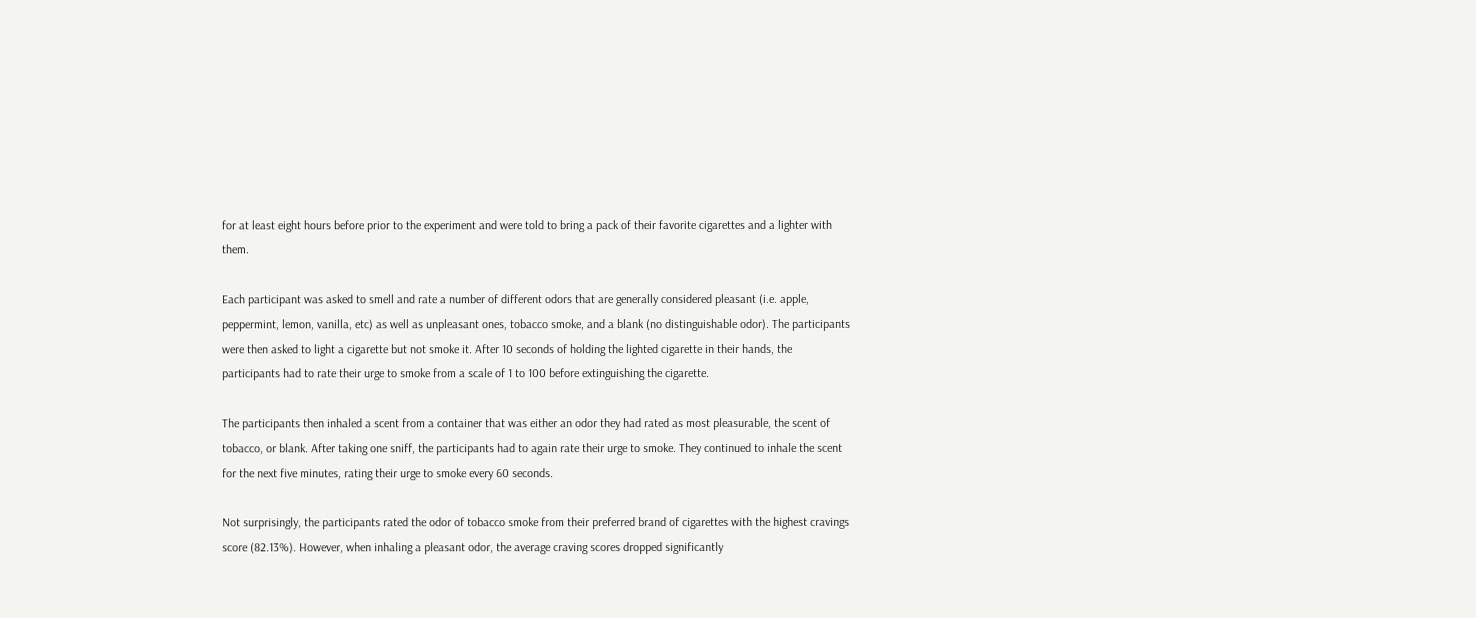for at least eight hours before prior to the experiment and were told to bring a pack of their favorite cigarettes and a lighter with them.

Each participant was asked to smell and rate a number of different odors that are generally considered pleasant (i.e. apple, peppermint, lemon, vanilla, etc) as well as unpleasant ones, tobacco smoke, and a blank (no distinguishable odor). The participants were then asked to light a cigarette but not smoke it. After 10 seconds of holding the lighted cigarette in their hands, the participants had to rate their urge to smoke from a scale of 1 to 100 before extinguishing the cigarette.

The participants then inhaled a scent from a container that was either an odor they had rated as most pleasurable, the scent of tobacco, or blank. After taking one sniff, the participants had to again rate their urge to smoke. They continued to inhale the scent for the next five minutes, rating their urge to smoke every 60 seconds.

Not surprisingly, the participants rated the odor of tobacco smoke from their preferred brand of cigarettes with the highest cravings score (82.13%). However, when inhaling a pleasant odor, the average craving scores dropped significantly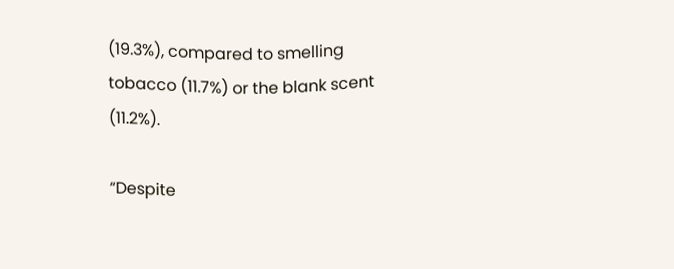(19.3%), compared to smelling tobacco (11.7%) or the blank scent (11.2%).

“Despite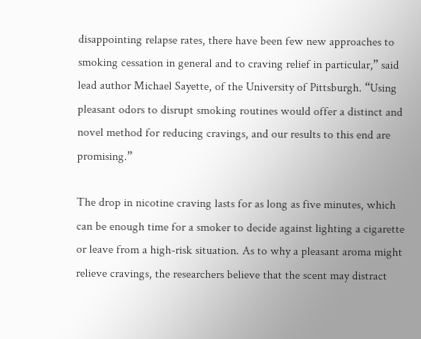disappointing relapse rates, there have been few new approaches to smoking cessation in general and to craving relief in particular,” said lead author Michael Sayette, of the University of Pittsburgh. “Using pleasant odors to disrupt smoking routines would offer a distinct and novel method for reducing cravings, and our results to this end are promising.”

The drop in nicotine craving lasts for as long as five minutes, which can be enough time for a smoker to decide against lighting a cigarette or leave from a high-risk situation. As to why a pleasant aroma might relieve cravings, the researchers believe that the scent may distract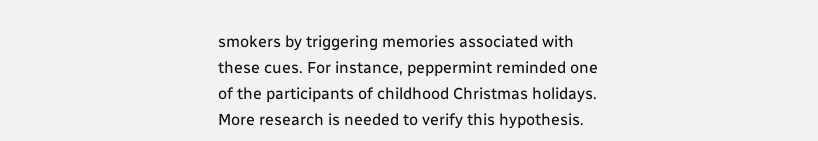smokers by triggering memories associated with these cues. For instance, peppermint reminded one of the participants of childhood Christmas holidays. More research is needed to verify this hypothesis.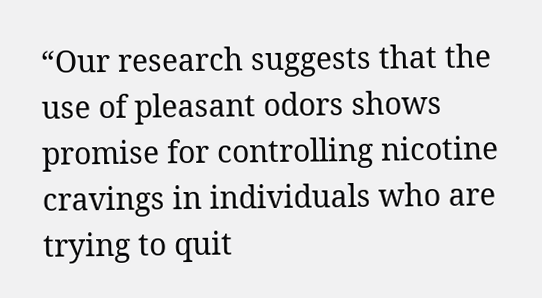“Our research suggests that the use of pleasant odors shows promise for controlling nicotine cravings in individuals who are trying to quit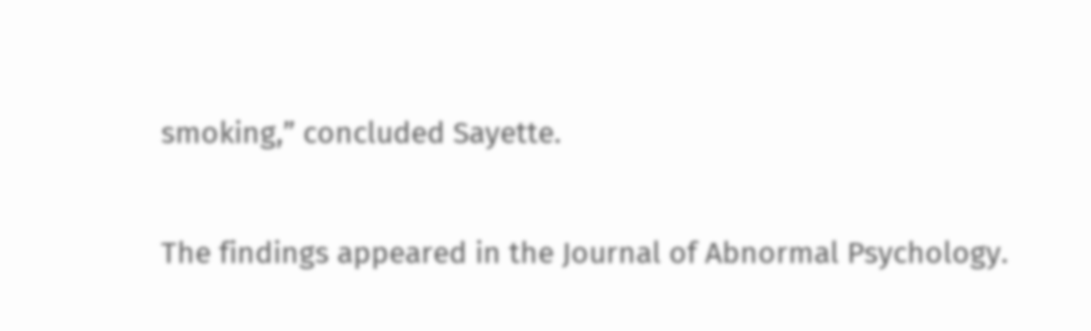smoking,” concluded Sayette.

The findings appeared in the Journal of Abnormal Psychology.